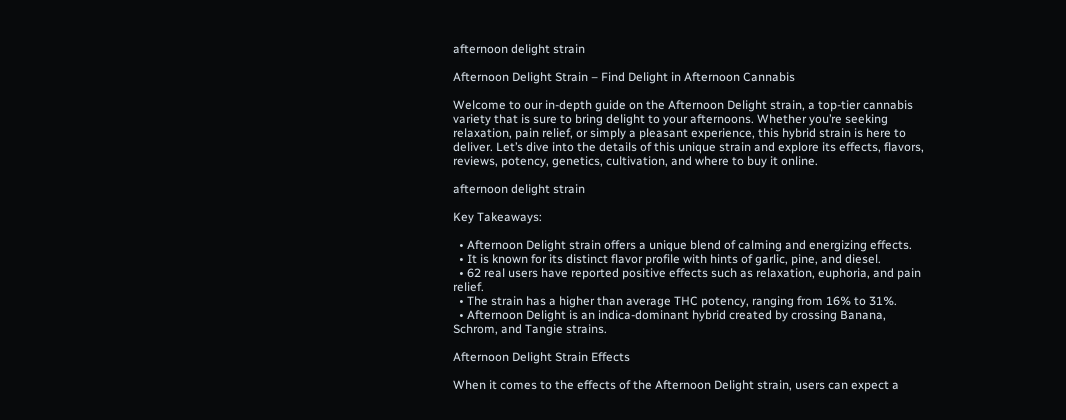afternoon delight strain

Afternoon Delight Strain – Find Delight in Afternoon Cannabis

Welcome to our in-depth guide on the Afternoon Delight strain, a top-tier cannabis variety that is sure to bring delight to your afternoons. Whether you’re seeking relaxation, pain relief, or simply a pleasant experience, this hybrid strain is here to deliver. Let’s dive into the details of this unique strain and explore its effects, flavors, reviews, potency, genetics, cultivation, and where to buy it online.

afternoon delight strain

Key Takeaways:

  • Afternoon Delight strain offers a unique blend of calming and energizing effects.
  • It is known for its distinct flavor profile with hints of garlic, pine, and diesel.
  • 62 real users have reported positive effects such as relaxation, euphoria, and pain relief.
  • The strain has a higher than average THC potency, ranging from 16% to 31%.
  • Afternoon Delight is an indica-dominant hybrid created by crossing Banana, Schrom, and Tangie strains.

Afternoon Delight Strain Effects

When it comes to the effects of the Afternoon Delight strain, users can expect a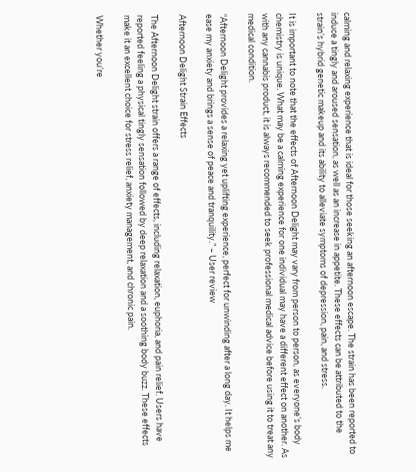calming and relaxing experience that is ideal for those seeking an afternoon escape. The strain has been reported to induce a tingly and aroused sensation, as well as an increase in appetite. These effects can be attributed to the strain’s hybrid genetic makeup and its ability to alleviate symptoms of depression, pain, and stress.

It is important to note that the effects of Afternoon Delight may vary from person to person, as everyone’s body chemistry is unique. What may be a calming experience for one individual may have a different effect on another. As with any cannabis product, it is always recommended to seek professional medical advice before using it to treat any medical condition.

“Afternoon Delight provides a relaxing yet uplifting experience, perfect for unwinding after a long day. It helps me ease my anxiety and brings a sense of peace and tranquility.” – User review

Afternoon Delight Strain Effects

The Afternoon Delight strain offers a range of effects, including relaxation, euphoria, and pain relief. Users have reported feeling a physical tingly sensation followed by deep relaxation and a soothing body buzz. These effects make it an excellent choice for stress relief, anxiety management, and chronic pain.

Whether you’re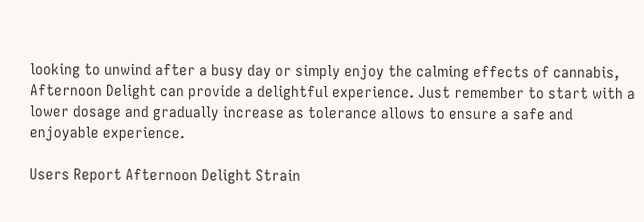looking to unwind after a busy day or simply enjoy the calming effects of cannabis, Afternoon Delight can provide a delightful experience. Just remember to start with a lower dosage and gradually increase as tolerance allows to ensure a safe and enjoyable experience.

Users Report Afternoon Delight Strain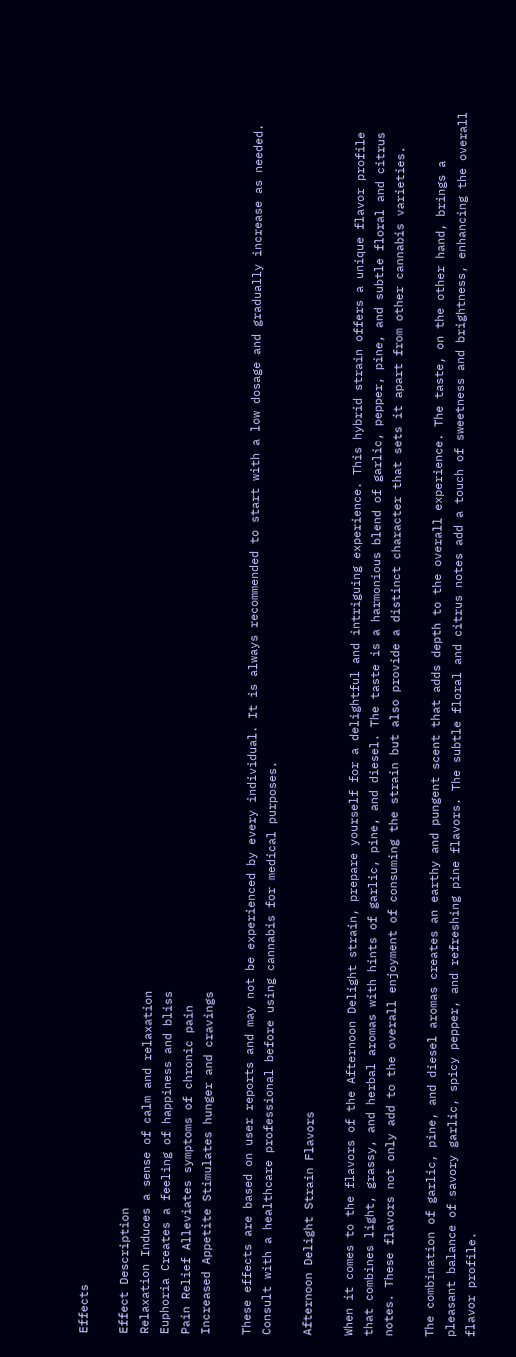Effects

Effect Description
Relaxation Induces a sense of calm and relaxation
Euphoria Creates a feeling of happiness and bliss
Pain Relief Alleviates symptoms of chronic pain
Increased Appetite Stimulates hunger and cravings

These effects are based on user reports and may not be experienced by every individual. It is always recommended to start with a low dosage and gradually increase as needed. Consult with a healthcare professional before using cannabis for medical purposes.

Afternoon Delight Strain Flavors

When it comes to the flavors of the Afternoon Delight strain, prepare yourself for a delightful and intriguing experience. This hybrid strain offers a unique flavor profile that combines light, grassy, and herbal aromas with hints of garlic, pine, and diesel. The taste is a harmonious blend of garlic, pepper, pine, and subtle floral and citrus notes. These flavors not only add to the overall enjoyment of consuming the strain but also provide a distinct character that sets it apart from other cannabis varieties.

The combination of garlic, pine, and diesel aromas creates an earthy and pungent scent that adds depth to the overall experience. The taste, on the other hand, brings a pleasant balance of savory garlic, spicy pepper, and refreshing pine flavors. The subtle floral and citrus notes add a touch of sweetness and brightness, enhancing the overall flavor profile.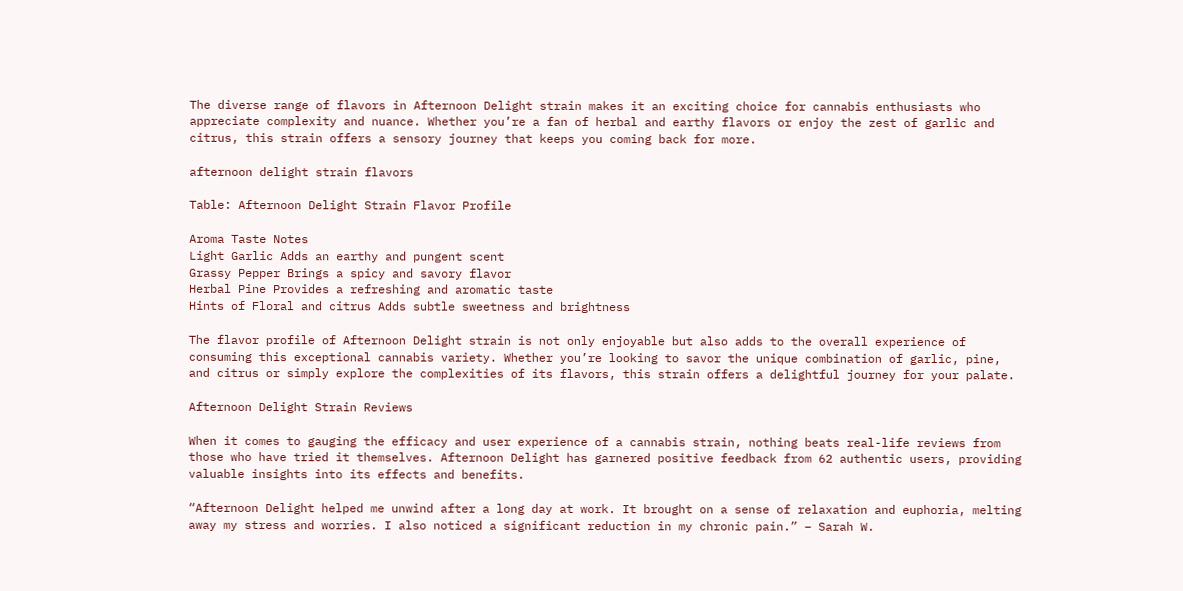The diverse range of flavors in Afternoon Delight strain makes it an exciting choice for cannabis enthusiasts who appreciate complexity and nuance. Whether you’re a fan of herbal and earthy flavors or enjoy the zest of garlic and citrus, this strain offers a sensory journey that keeps you coming back for more.

afternoon delight strain flavors

Table: Afternoon Delight Strain Flavor Profile

Aroma Taste Notes
Light Garlic Adds an earthy and pungent scent
Grassy Pepper Brings a spicy and savory flavor
Herbal Pine Provides a refreshing and aromatic taste
Hints of Floral and citrus Adds subtle sweetness and brightness

The flavor profile of Afternoon Delight strain is not only enjoyable but also adds to the overall experience of consuming this exceptional cannabis variety. Whether you’re looking to savor the unique combination of garlic, pine, and citrus or simply explore the complexities of its flavors, this strain offers a delightful journey for your palate.

Afternoon Delight Strain Reviews

When it comes to gauging the efficacy and user experience of a cannabis strain, nothing beats real-life reviews from those who have tried it themselves. Afternoon Delight has garnered positive feedback from 62 authentic users, providing valuable insights into its effects and benefits.

“Afternoon Delight helped me unwind after a long day at work. It brought on a sense of relaxation and euphoria, melting away my stress and worries. I also noticed a significant reduction in my chronic pain.” – Sarah W.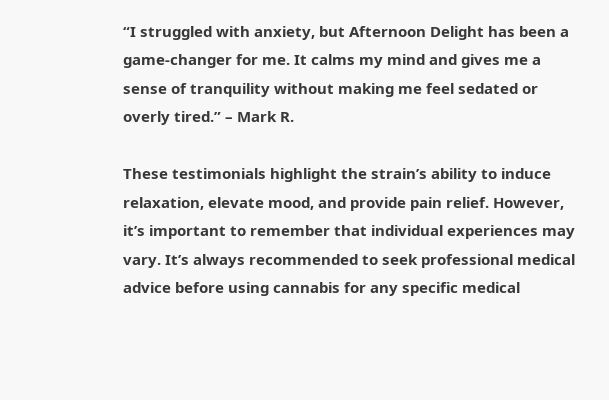“I struggled with anxiety, but Afternoon Delight has been a game-changer for me. It calms my mind and gives me a sense of tranquility without making me feel sedated or overly tired.” – Mark R.

These testimonials highlight the strain’s ability to induce relaxation, elevate mood, and provide pain relief. However, it’s important to remember that individual experiences may vary. It’s always recommended to seek professional medical advice before using cannabis for any specific medical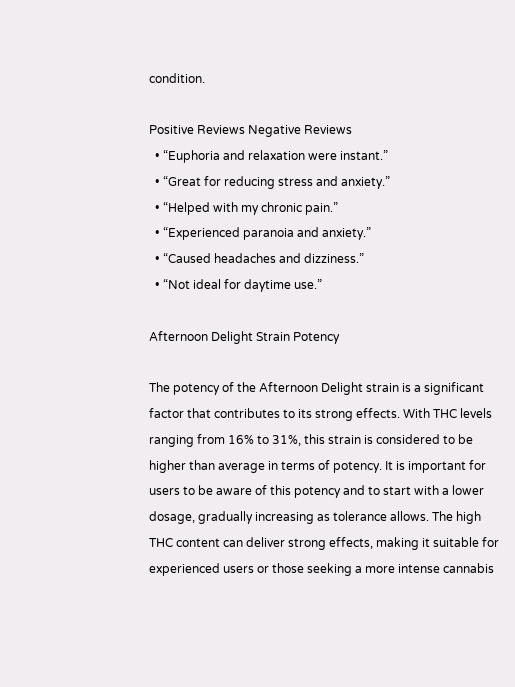condition.

Positive Reviews Negative Reviews
  • “Euphoria and relaxation were instant.”
  • “Great for reducing stress and anxiety.”
  • “Helped with my chronic pain.”
  • “Experienced paranoia and anxiety.”
  • “Caused headaches and dizziness.”
  • “Not ideal for daytime use.”

Afternoon Delight Strain Potency

The potency of the Afternoon Delight strain is a significant factor that contributes to its strong effects. With THC levels ranging from 16% to 31%, this strain is considered to be higher than average in terms of potency. It is important for users to be aware of this potency and to start with a lower dosage, gradually increasing as tolerance allows. The high THC content can deliver strong effects, making it suitable for experienced users or those seeking a more intense cannabis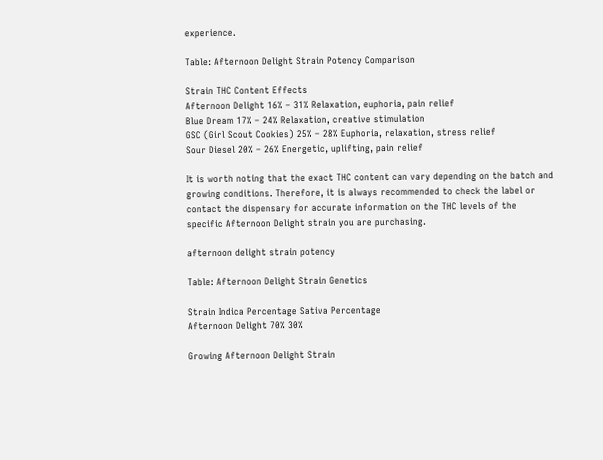experience.

Table: Afternoon Delight Strain Potency Comparison

Strain THC Content Effects
Afternoon Delight 16% – 31% Relaxation, euphoria, pain relief
Blue Dream 17% – 24% Relaxation, creative stimulation
GSC (Girl Scout Cookies) 25% – 28% Euphoria, relaxation, stress relief
Sour Diesel 20% – 26% Energetic, uplifting, pain relief

It is worth noting that the exact THC content can vary depending on the batch and growing conditions. Therefore, it is always recommended to check the label or contact the dispensary for accurate information on the THC levels of the specific Afternoon Delight strain you are purchasing.

afternoon delight strain potency

Table: Afternoon Delight Strain Genetics

Strain Indica Percentage Sativa Percentage
Afternoon Delight 70% 30%

Growing Afternoon Delight Strain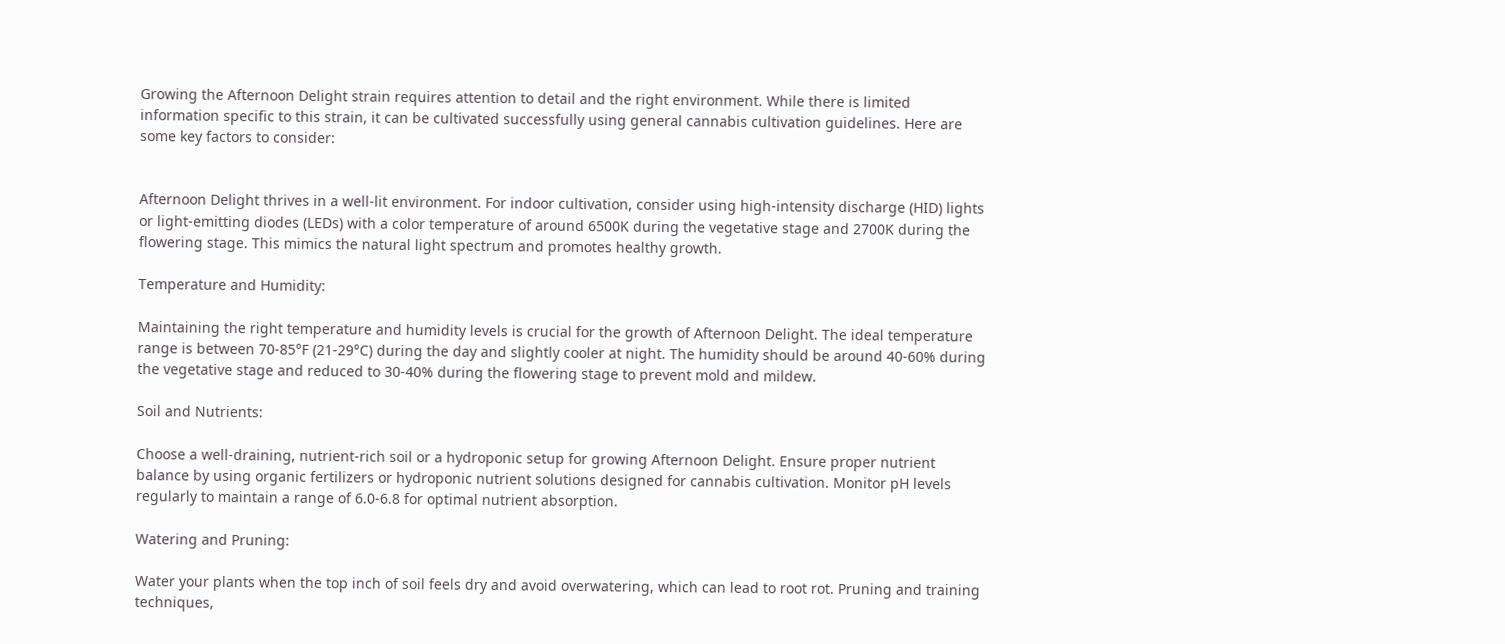Growing the Afternoon Delight strain requires attention to detail and the right environment. While there is limited information specific to this strain, it can be cultivated successfully using general cannabis cultivation guidelines. Here are some key factors to consider:


Afternoon Delight thrives in a well-lit environment. For indoor cultivation, consider using high-intensity discharge (HID) lights or light-emitting diodes (LEDs) with a color temperature of around 6500K during the vegetative stage and 2700K during the flowering stage. This mimics the natural light spectrum and promotes healthy growth.

Temperature and Humidity:

Maintaining the right temperature and humidity levels is crucial for the growth of Afternoon Delight. The ideal temperature range is between 70-85°F (21-29°C) during the day and slightly cooler at night. The humidity should be around 40-60% during the vegetative stage and reduced to 30-40% during the flowering stage to prevent mold and mildew.

Soil and Nutrients:

Choose a well-draining, nutrient-rich soil or a hydroponic setup for growing Afternoon Delight. Ensure proper nutrient balance by using organic fertilizers or hydroponic nutrient solutions designed for cannabis cultivation. Monitor pH levels regularly to maintain a range of 6.0-6.8 for optimal nutrient absorption.

Watering and Pruning:

Water your plants when the top inch of soil feels dry and avoid overwatering, which can lead to root rot. Pruning and training techniques,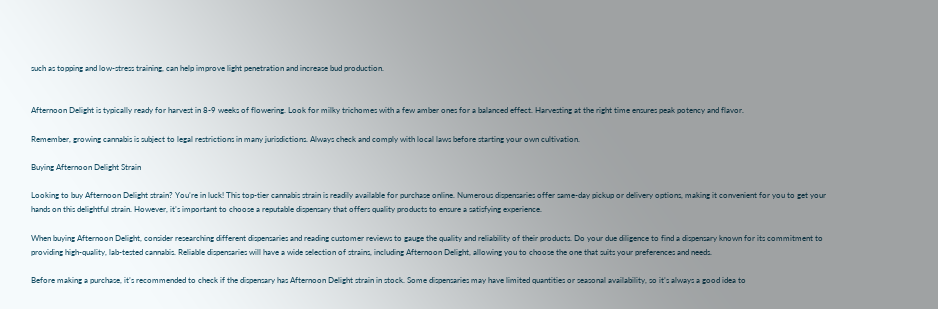such as topping and low-stress training, can help improve light penetration and increase bud production.


Afternoon Delight is typically ready for harvest in 8-9 weeks of flowering. Look for milky trichomes with a few amber ones for a balanced effect. Harvesting at the right time ensures peak potency and flavor.

Remember, growing cannabis is subject to legal restrictions in many jurisdictions. Always check and comply with local laws before starting your own cultivation.

Buying Afternoon Delight Strain

Looking to buy Afternoon Delight strain? You’re in luck! This top-tier cannabis strain is readily available for purchase online. Numerous dispensaries offer same-day pickup or delivery options, making it convenient for you to get your hands on this delightful strain. However, it’s important to choose a reputable dispensary that offers quality products to ensure a satisfying experience.

When buying Afternoon Delight, consider researching different dispensaries and reading customer reviews to gauge the quality and reliability of their products. Do your due diligence to find a dispensary known for its commitment to providing high-quality, lab-tested cannabis. Reliable dispensaries will have a wide selection of strains, including Afternoon Delight, allowing you to choose the one that suits your preferences and needs.

Before making a purchase, it’s recommended to check if the dispensary has Afternoon Delight strain in stock. Some dispensaries may have limited quantities or seasonal availability, so it’s always a good idea to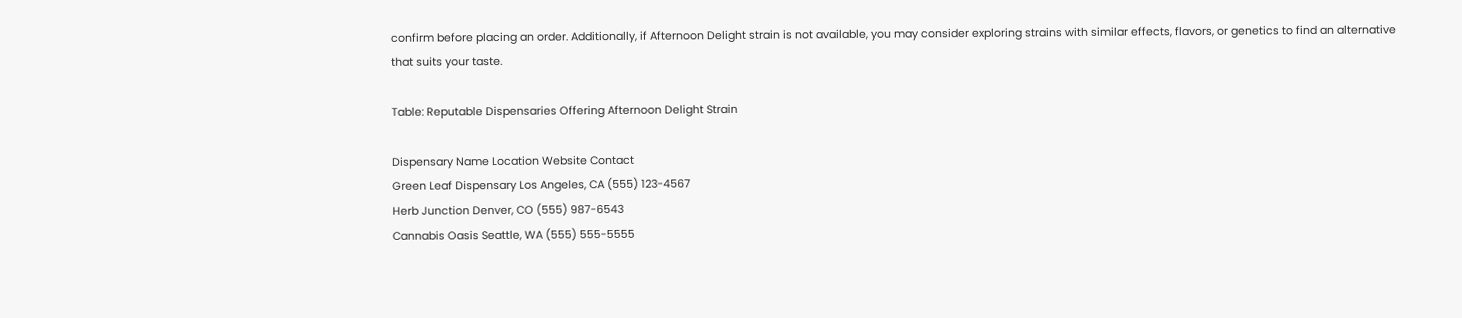confirm before placing an order. Additionally, if Afternoon Delight strain is not available, you may consider exploring strains with similar effects, flavors, or genetics to find an alternative that suits your taste.

Table: Reputable Dispensaries Offering Afternoon Delight Strain

Dispensary Name Location Website Contact
Green Leaf Dispensary Los Angeles, CA (555) 123-4567
Herb Junction Denver, CO (555) 987-6543
Cannabis Oasis Seattle, WA (555) 555-5555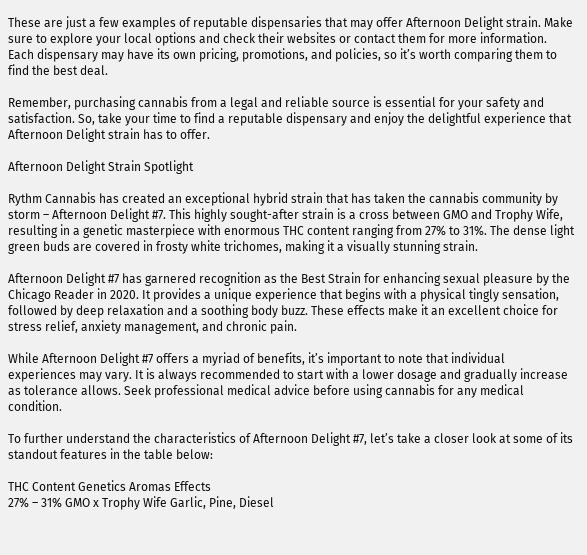These are just a few examples of reputable dispensaries that may offer Afternoon Delight strain. Make sure to explore your local options and check their websites or contact them for more information. Each dispensary may have its own pricing, promotions, and policies, so it’s worth comparing them to find the best deal.

Remember, purchasing cannabis from a legal and reliable source is essential for your safety and satisfaction. So, take your time to find a reputable dispensary and enjoy the delightful experience that Afternoon Delight strain has to offer.

Afternoon Delight Strain Spotlight

Rythm Cannabis has created an exceptional hybrid strain that has taken the cannabis community by storm – Afternoon Delight #7. This highly sought-after strain is a cross between GMO and Trophy Wife, resulting in a genetic masterpiece with enormous THC content ranging from 27% to 31%. The dense light green buds are covered in frosty white trichomes, making it a visually stunning strain.

Afternoon Delight #7 has garnered recognition as the Best Strain for enhancing sexual pleasure by the Chicago Reader in 2020. It provides a unique experience that begins with a physical tingly sensation, followed by deep relaxation and a soothing body buzz. These effects make it an excellent choice for stress relief, anxiety management, and chronic pain.

While Afternoon Delight #7 offers a myriad of benefits, it’s important to note that individual experiences may vary. It is always recommended to start with a lower dosage and gradually increase as tolerance allows. Seek professional medical advice before using cannabis for any medical condition.

To further understand the characteristics of Afternoon Delight #7, let’s take a closer look at some of its standout features in the table below:

THC Content Genetics Aromas Effects
27% – 31% GMO x Trophy Wife Garlic, Pine, Diesel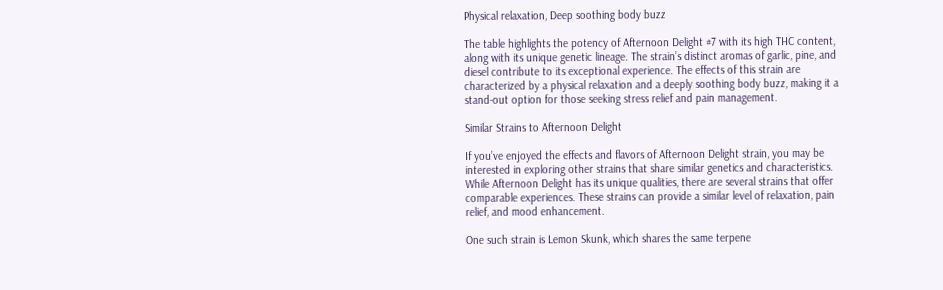Physical relaxation, Deep soothing body buzz

The table highlights the potency of Afternoon Delight #7 with its high THC content, along with its unique genetic lineage. The strain’s distinct aromas of garlic, pine, and diesel contribute to its exceptional experience. The effects of this strain are characterized by a physical relaxation and a deeply soothing body buzz, making it a stand-out option for those seeking stress relief and pain management.

Similar Strains to Afternoon Delight

If you’ve enjoyed the effects and flavors of Afternoon Delight strain, you may be interested in exploring other strains that share similar genetics and characteristics. While Afternoon Delight has its unique qualities, there are several strains that offer comparable experiences. These strains can provide a similar level of relaxation, pain relief, and mood enhancement.

One such strain is Lemon Skunk, which shares the same terpene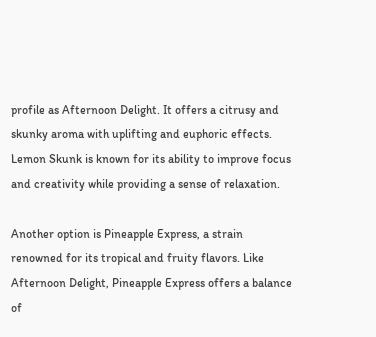profile as Afternoon Delight. It offers a citrusy and skunky aroma with uplifting and euphoric effects. Lemon Skunk is known for its ability to improve focus and creativity while providing a sense of relaxation.

Another option is Pineapple Express, a strain renowned for its tropical and fruity flavors. Like Afternoon Delight, Pineapple Express offers a balance of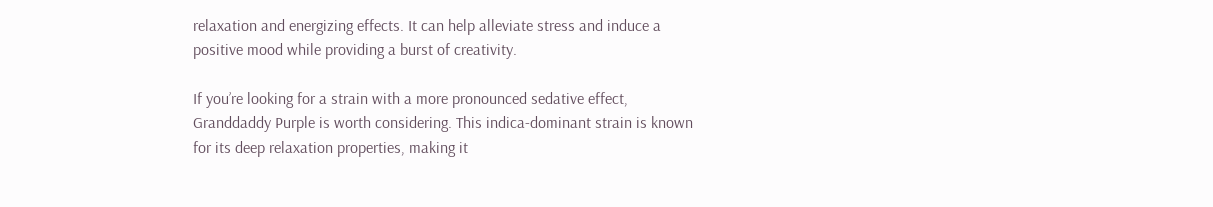relaxation and energizing effects. It can help alleviate stress and induce a positive mood while providing a burst of creativity.

If you’re looking for a strain with a more pronounced sedative effect, Granddaddy Purple is worth considering. This indica-dominant strain is known for its deep relaxation properties, making it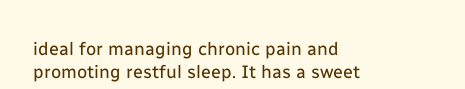ideal for managing chronic pain and promoting restful sleep. It has a sweet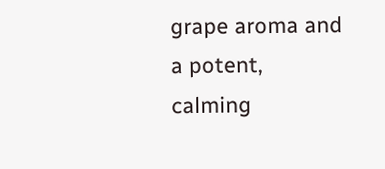grape aroma and a potent, calming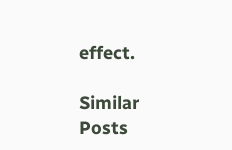effect.

Similar Posts